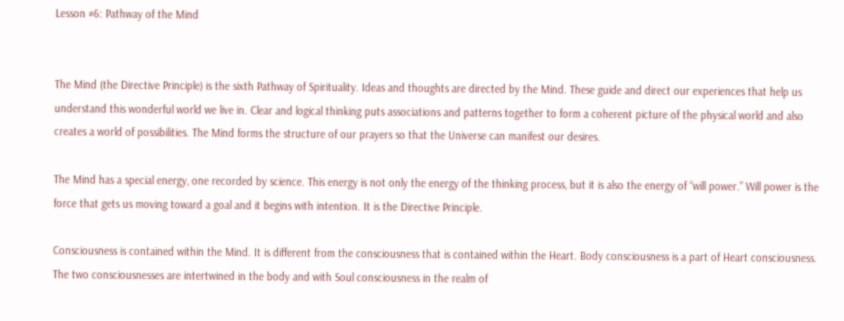Lesson #6: Pathway of the Mind


The Mind (the Directive Principle) is the sixth Pathway of Spirituality. Ideas and thoughts are directed by the Mind. These guide and direct our experiences that help us understand this wonderful world we live in. Clear and logical thinking puts associations and patterns together to form a coherent picture of the physical world and also creates a world of possibilities. The Mind forms the structure of our prayers so that the Universe can manifest our desires.

The Mind has a special energy, one recorded by science. This energy is not only the energy of the thinking process, but it is also the energy of “will power.” Will power is the force that gets us moving toward a goal and it begins with intention. It is the Directive Principle.

Consciousness is contained within the Mind. It is different from the consciousness that is contained within the Heart. Body consciousness is a part of Heart consciousness. The two consciousnesses are intertwined in the body and with Soul consciousness in the realm of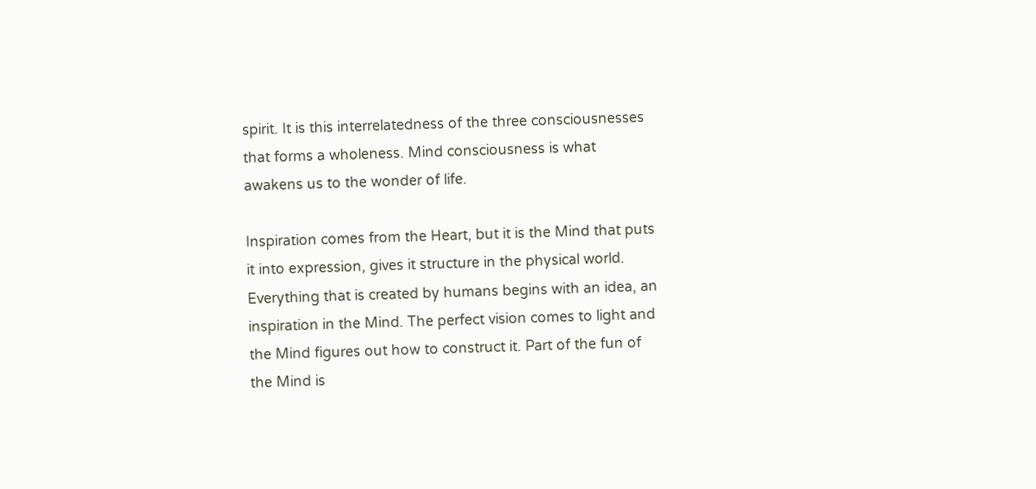spirit. It is this interrelatedness of the three consciousnesses that forms a wholeness. Mind consciousness is what awakens us to the wonder of life.

Inspiration comes from the Heart, but it is the Mind that puts it into expression, gives it structure in the physical world. Everything that is created by humans begins with an idea, an inspiration in the Mind. The perfect vision comes to light and the Mind figures out how to construct it. Part of the fun of the Mind is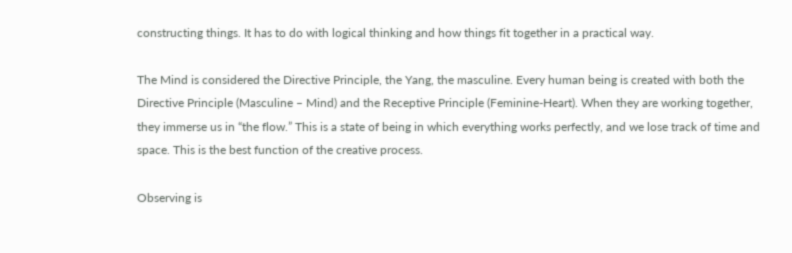constructing things. It has to do with logical thinking and how things fit together in a practical way.

The Mind is considered the Directive Principle, the Yang, the masculine. Every human being is created with both the Directive Principle (Masculine – Mind) and the Receptive Principle (Feminine-Heart). When they are working together, they immerse us in “the flow.” This is a state of being in which everything works perfectly, and we lose track of time and space. This is the best function of the creative process.

Observing is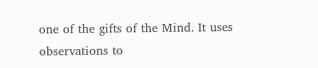one of the gifts of the Mind. It uses observations to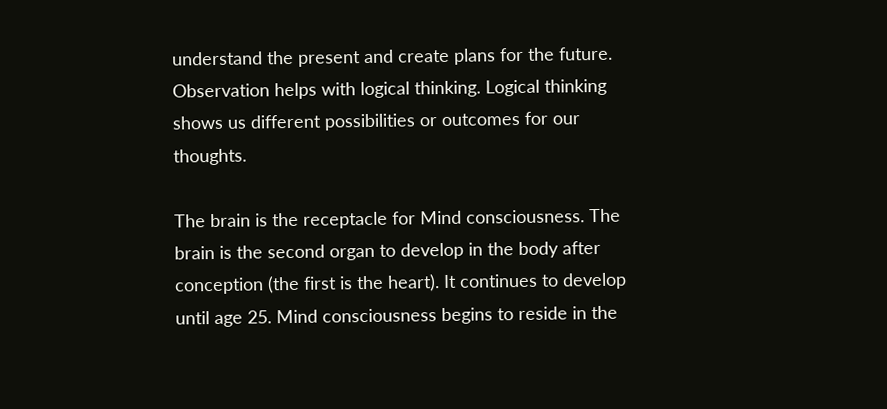understand the present and create plans for the future. Observation helps with logical thinking. Logical thinking shows us different possibilities or outcomes for our thoughts.

The brain is the receptacle for Mind consciousness. The brain is the second organ to develop in the body after conception (the first is the heart). It continues to develop until age 25. Mind consciousness begins to reside in the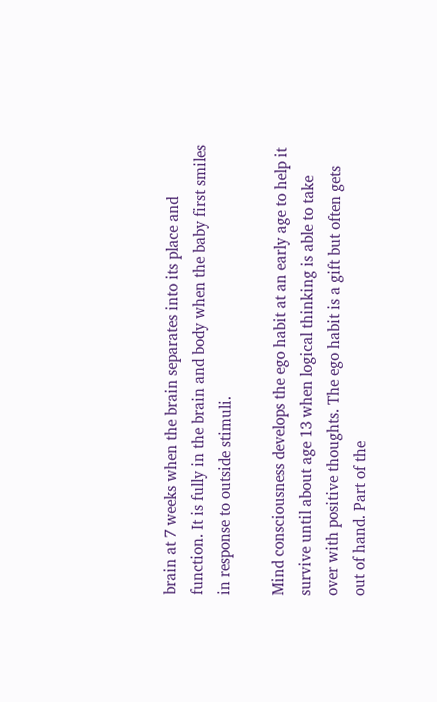brain at 7 weeks when the brain separates into its place and function. It is fully in the brain and body when the baby first smiles in response to outside stimuli.

Mind consciousness develops the ego habit at an early age to help it survive until about age 13 when logical thinking is able to take over with positive thoughts. The ego habit is a gift but often gets out of hand. Part of the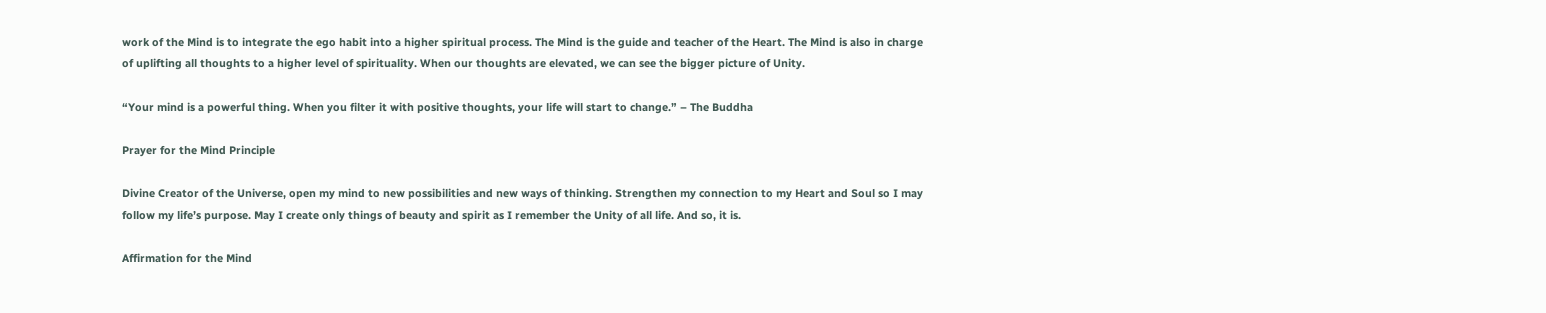work of the Mind is to integrate the ego habit into a higher spiritual process. The Mind is the guide and teacher of the Heart. The Mind is also in charge of uplifting all thoughts to a higher level of spirituality. When our thoughts are elevated, we can see the bigger picture of Unity.

“Your mind is a powerful thing. When you filter it with positive thoughts, your life will start to change.” – The Buddha

Prayer for the Mind Principle

Divine Creator of the Universe, open my mind to new possibilities and new ways of thinking. Strengthen my connection to my Heart and Soul so I may follow my life’s purpose. May I create only things of beauty and spirit as I remember the Unity of all life. And so, it is.

Affirmation for the Mind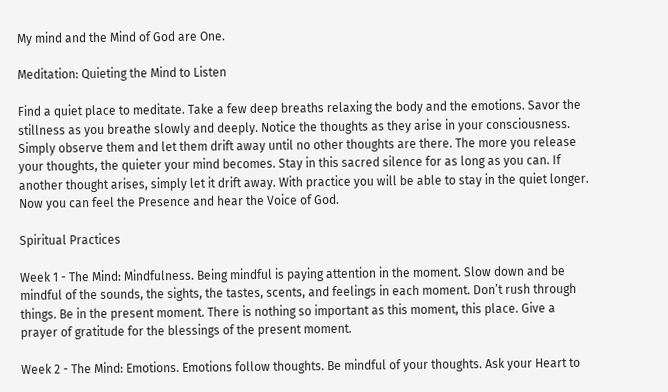My mind and the Mind of God are One.

Meditation: Quieting the Mind to Listen

Find a quiet place to meditate. Take a few deep breaths relaxing the body and the emotions. Savor the stillness as you breathe slowly and deeply. Notice the thoughts as they arise in your consciousness. Simply observe them and let them drift away until no other thoughts are there. The more you release your thoughts, the quieter your mind becomes. Stay in this sacred silence for as long as you can. If another thought arises, simply let it drift away. With practice you will be able to stay in the quiet longer. Now you can feel the Presence and hear the Voice of God.

Spiritual Practices

Week 1 - The Mind: Mindfulness. Being mindful is paying attention in the moment. Slow down and be mindful of the sounds, the sights, the tastes, scents, and feelings in each moment. Don’t rush through things. Be in the present moment. There is nothing so important as this moment, this place. Give a prayer of gratitude for the blessings of the present moment.

Week 2 - The Mind: Emotions. Emotions follow thoughts. Be mindful of your thoughts. Ask your Heart to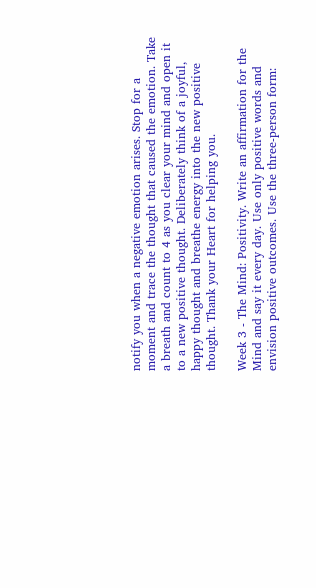notify you when a negative emotion arises. Stop for a moment and trace the thought that caused the emotion. Take a breath and count to 4 as you clear your mind and open it to a new positive thought. Deliberately think of a joyful, happy thought and breathe energy into the new positive thought. Thank your Heart for helping you.

Week 3 - The Mind: Positivity. Write an affirmation for the Mind and say it every day. Use only positive words and envision positive outcomes. Use the three-person form: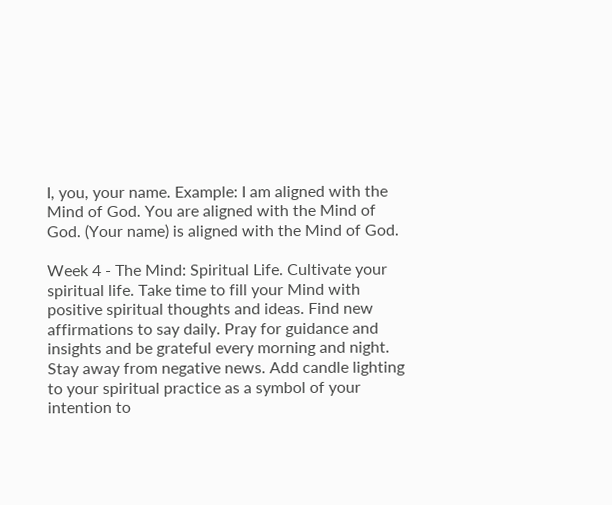I, you, your name. Example: I am aligned with the Mind of God. You are aligned with the Mind of God. (Your name) is aligned with the Mind of God.

Week 4 - The Mind: Spiritual Life. Cultivate your spiritual life. Take time to fill your Mind with positive spiritual thoughts and ideas. Find new affirmations to say daily. Pray for guidance and insights and be grateful every morning and night. Stay away from negative news. Add candle lighting to your spiritual practice as a symbol of your intention to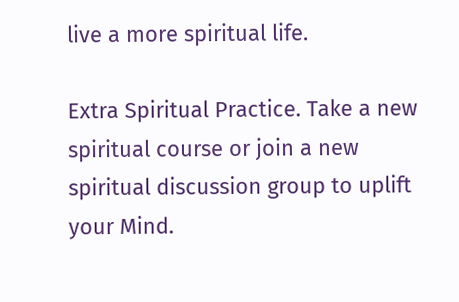live a more spiritual life.

Extra Spiritual Practice. Take a new spiritual course or join a new spiritual discussion group to uplift your Mind.